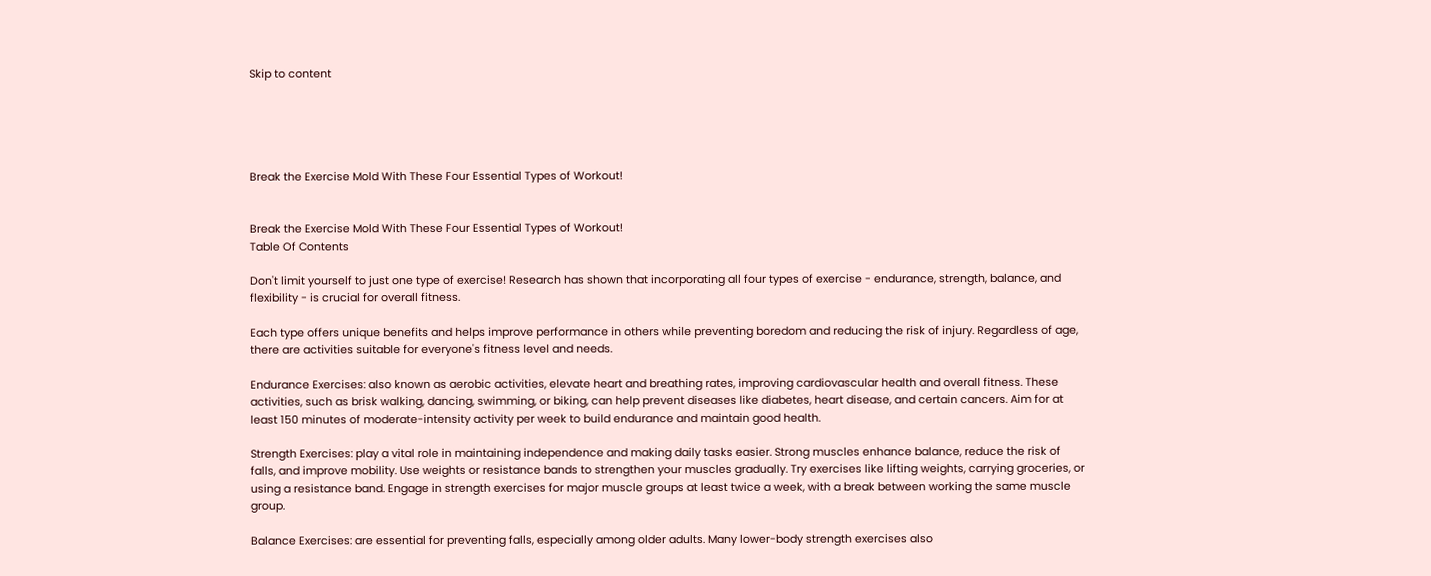Skip to content





Break the Exercise Mold With These Four Essential Types of Workout!


Break the Exercise Mold With These Four Essential Types of Workout!
Table Of Contents

Don't limit yourself to just one type of exercise! Research has shown that incorporating all four types of exercise - endurance, strength, balance, and flexibility - is crucial for overall fitness.

Each type offers unique benefits and helps improve performance in others while preventing boredom and reducing the risk of injury. Regardless of age, there are activities suitable for everyone's fitness level and needs.

Endurance Exercises: also known as aerobic activities, elevate heart and breathing rates, improving cardiovascular health and overall fitness. These activities, such as brisk walking, dancing, swimming, or biking, can help prevent diseases like diabetes, heart disease, and certain cancers. Aim for at least 150 minutes of moderate-intensity activity per week to build endurance and maintain good health.

Strength Exercises: play a vital role in maintaining independence and making daily tasks easier. Strong muscles enhance balance, reduce the risk of falls, and improve mobility. Use weights or resistance bands to strengthen your muscles gradually. Try exercises like lifting weights, carrying groceries, or using a resistance band. Engage in strength exercises for major muscle groups at least twice a week, with a break between working the same muscle group.

Balance Exercises: are essential for preventing falls, especially among older adults. Many lower-body strength exercises also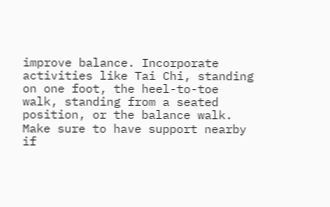improve balance. Incorporate activities like Tai Chi, standing on one foot, the heel-to-toe walk, standing from a seated position, or the balance walk. Make sure to have support nearby if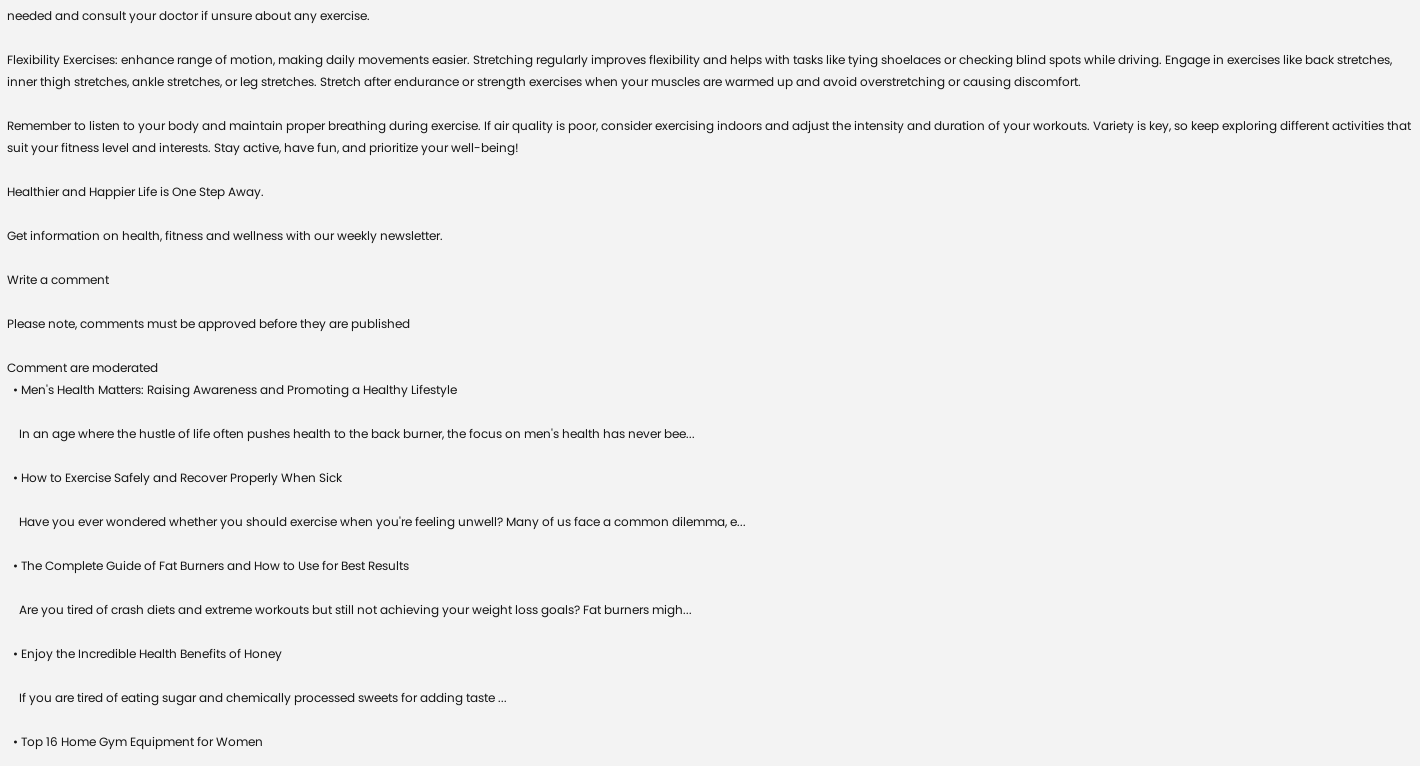needed and consult your doctor if unsure about any exercise.

Flexibility Exercises: enhance range of motion, making daily movements easier. Stretching regularly improves flexibility and helps with tasks like tying shoelaces or checking blind spots while driving. Engage in exercises like back stretches, inner thigh stretches, ankle stretches, or leg stretches. Stretch after endurance or strength exercises when your muscles are warmed up and avoid overstretching or causing discomfort.

Remember to listen to your body and maintain proper breathing during exercise. If air quality is poor, consider exercising indoors and adjust the intensity and duration of your workouts. Variety is key, so keep exploring different activities that suit your fitness level and interests. Stay active, have fun, and prioritize your well-being!

Healthier and Happier Life is One Step Away.

Get information on health, fitness and wellness with our weekly newsletter.

Write a comment

Please note, comments must be approved before they are published

Comment are moderated
  • Men's Health Matters: Raising Awareness and Promoting a Healthy Lifestyle

    In an age where the hustle of life often pushes health to the back burner, the focus on men's health has never bee...

  • How to Exercise Safely and Recover Properly When Sick

    Have you ever wondered whether you should exercise when you're feeling unwell? Many of us face a common dilemma, e...

  • The Complete Guide of Fat Burners and How to Use for Best Results

    Are you tired of crash diets and extreme workouts but still not achieving your weight loss goals? Fat burners migh...

  • Enjoy the Incredible Health Benefits of Honey

    If you are tired of eating sugar and chemically processed sweets for adding taste ...

  • Top 16 Home Gym Equipment for Women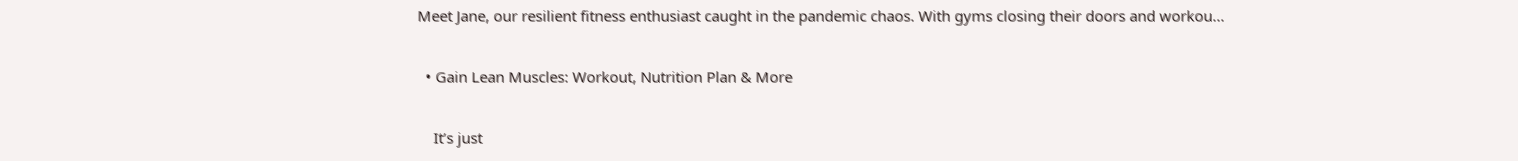Meet Jane, our resilient fitness enthusiast caught in the pandemic chaos. With gyms closing their doors and workou...

  • Gain Lean Muscles: Workout, Nutrition Plan & More

    It’s just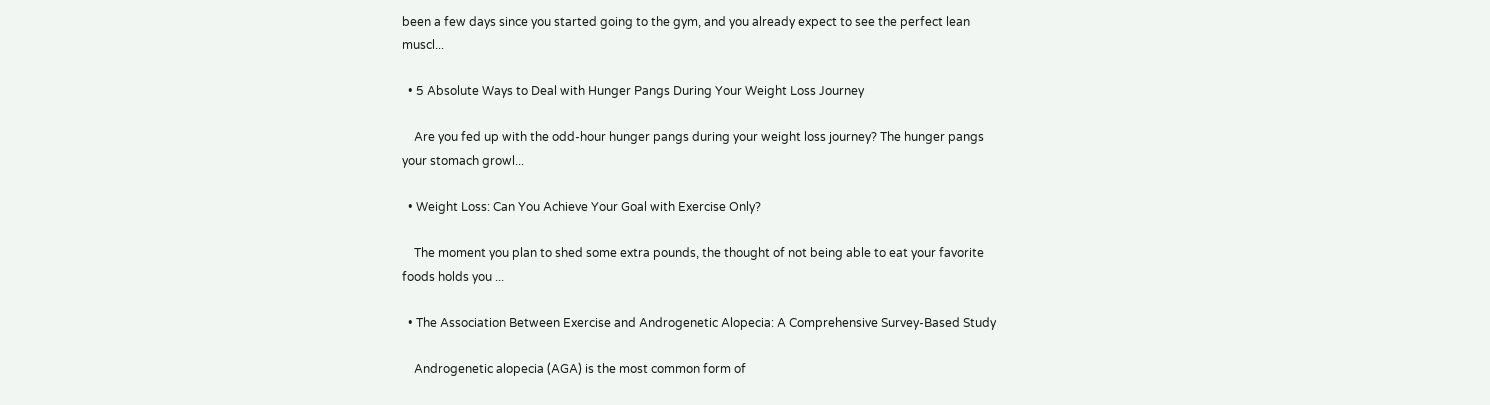been a few days since you started going to the gym, and you already expect to see the perfect lean muscl...

  • 5 Absolute Ways to Deal with Hunger Pangs During Your Weight Loss Journey

    Are you fed up with the odd-hour hunger pangs during your weight loss journey? The hunger pangs your stomach growl...

  • Weight Loss: Can You Achieve Your Goal with Exercise Only?

    The moment you plan to shed some extra pounds, the thought of not being able to eat your favorite foods holds you ...

  • The Association Between Exercise and Androgenetic Alopecia: A Comprehensive Survey-Based Study

    Androgenetic alopecia (AGA) is the most common form of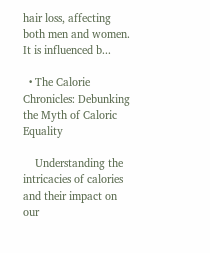hair loss, affecting both men and women. It is influenced b...

  • The Calorie Chronicles: Debunking the Myth of Caloric Equality

    Understanding the intricacies of calories and their impact on our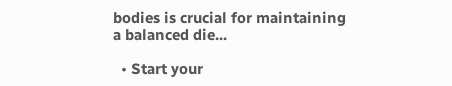bodies is crucial for maintaining a balanced die...

  • Start your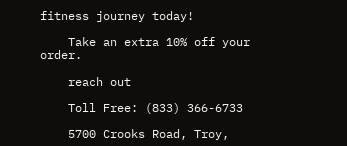fitness journey today!

    Take an extra 10% off your order.

    reach out

    Toll Free: (833) 366-6733

    5700 Crooks Road, Troy,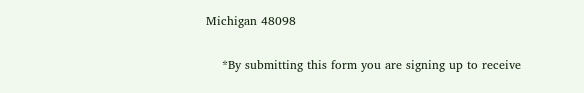Michigan 48098

    *By submitting this form you are signing up to receive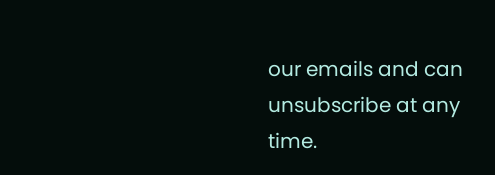our emails and can unsubscribe at any time.